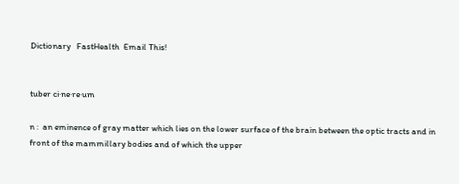Dictionary   FastHealth  Email This!


tuber ci·ne·re·um

n :  an eminence of gray matter which lies on the lower surface of the brain between the optic tracts and in front of the mammillary bodies and of which the upper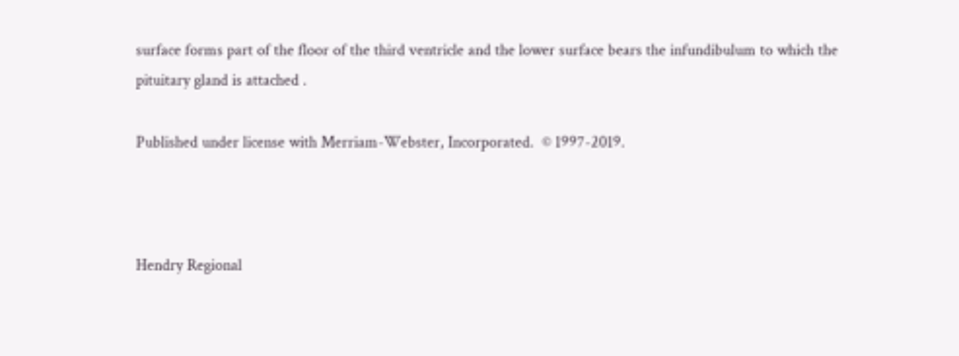surface forms part of the floor of the third ventricle and the lower surface bears the infundibulum to which the pituitary gland is attached .

Published under license with Merriam-Webster, Incorporated.  © 1997-2019.



Hendry Regional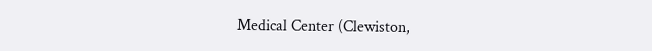Medical Center (Clewiston,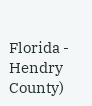Florida - Hendry County)